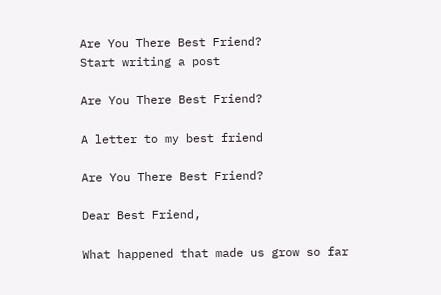Are You There Best Friend?
Start writing a post

Are You There Best Friend?

A letter to my best friend

Are You There Best Friend?

Dear Best Friend,

What happened that made us grow so far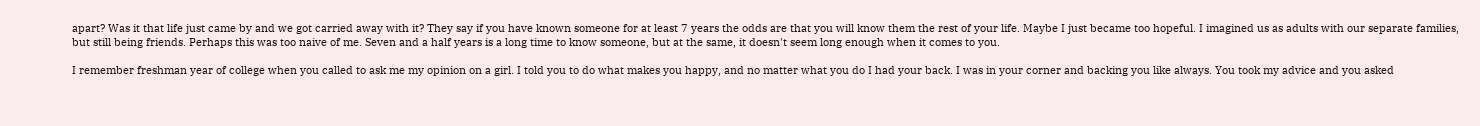apart? Was it that life just came by and we got carried away with it? They say if you have known someone for at least 7 years the odds are that you will know them the rest of your life. Maybe I just became too hopeful. I imagined us as adults with our separate families, but still being friends. Perhaps this was too naive of me. Seven and a half years is a long time to know someone, but at the same, it doesn't seem long enough when it comes to you.

I remember freshman year of college when you called to ask me my opinion on a girl. I told you to do what makes you happy, and no matter what you do I had your back. I was in your corner and backing you like always. You took my advice and you asked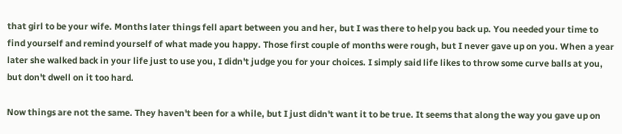that girl to be your wife. Months later things fell apart between you and her, but I was there to help you back up. You needed your time to find yourself and remind yourself of what made you happy. Those first couple of months were rough, but I never gave up on you. When a year later she walked back in your life just to use you, I didn't judge you for your choices. I simply said life likes to throw some curve balls at you, but don't dwell on it too hard.

Now things are not the same. They haven't been for a while, but I just didn't want it to be true. It seems that along the way you gave up on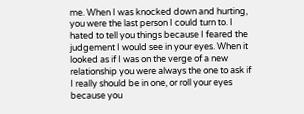me. When I was knocked down and hurting, you were the last person I could turn to. I hated to tell you things because I feared the judgement I would see in your eyes. When it looked as if I was on the verge of a new relationship you were always the one to ask if I really should be in one, or roll your eyes because you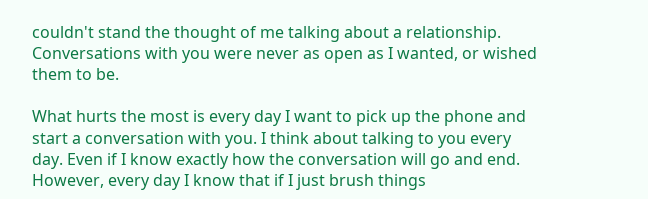couldn't stand the thought of me talking about a relationship. Conversations with you were never as open as I wanted, or wished them to be.

What hurts the most is every day I want to pick up the phone and start a conversation with you. I think about talking to you every day. Even if I know exactly how the conversation will go and end. However, every day I know that if I just brush things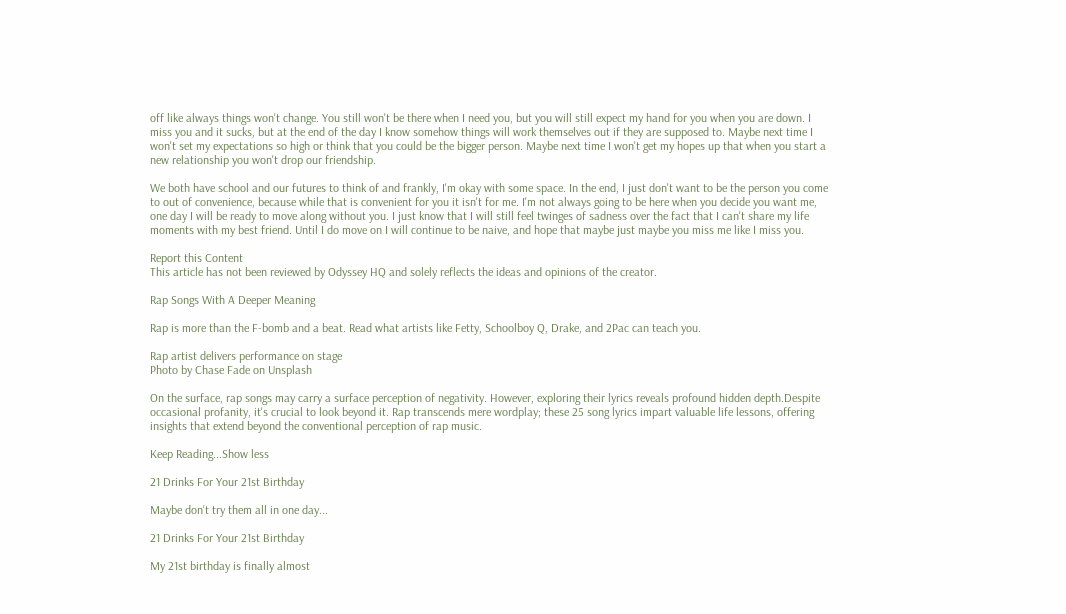off like always things won't change. You still won't be there when I need you, but you will still expect my hand for you when you are down. I miss you and it sucks, but at the end of the day I know somehow things will work themselves out if they are supposed to. Maybe next time I won't set my expectations so high or think that you could be the bigger person. Maybe next time I won't get my hopes up that when you start a new relationship you won't drop our friendship.

We both have school and our futures to think of and frankly, I'm okay with some space. In the end, I just don't want to be the person you come to out of convenience, because while that is convenient for you it isn't for me. I'm not always going to be here when you decide you want me, one day I will be ready to move along without you. I just know that I will still feel twinges of sadness over the fact that I can't share my life moments with my best friend. Until I do move on I will continue to be naive, and hope that maybe just maybe you miss me like I miss you.

Report this Content
This article has not been reviewed by Odyssey HQ and solely reflects the ideas and opinions of the creator.

Rap Songs With A Deeper Meaning

Rap is more than the F-bomb and a beat. Read what artists like Fetty, Schoolboy Q, Drake, and 2Pac can teach you.

Rap artist delivers performance on stage
Photo by Chase Fade on Unsplash

On the surface, rap songs may carry a surface perception of negativity. However, exploring their lyrics reveals profound hidden depth.Despite occasional profanity, it's crucial to look beyond it. Rap transcends mere wordplay; these 25 song lyrics impart valuable life lessons, offering insights that extend beyond the conventional perception of rap music.

Keep Reading...Show less

21 Drinks For Your 21st Birthday

Maybe don't try them all in one day...

21 Drinks For Your 21st Birthday

My 21st birthday is finally almost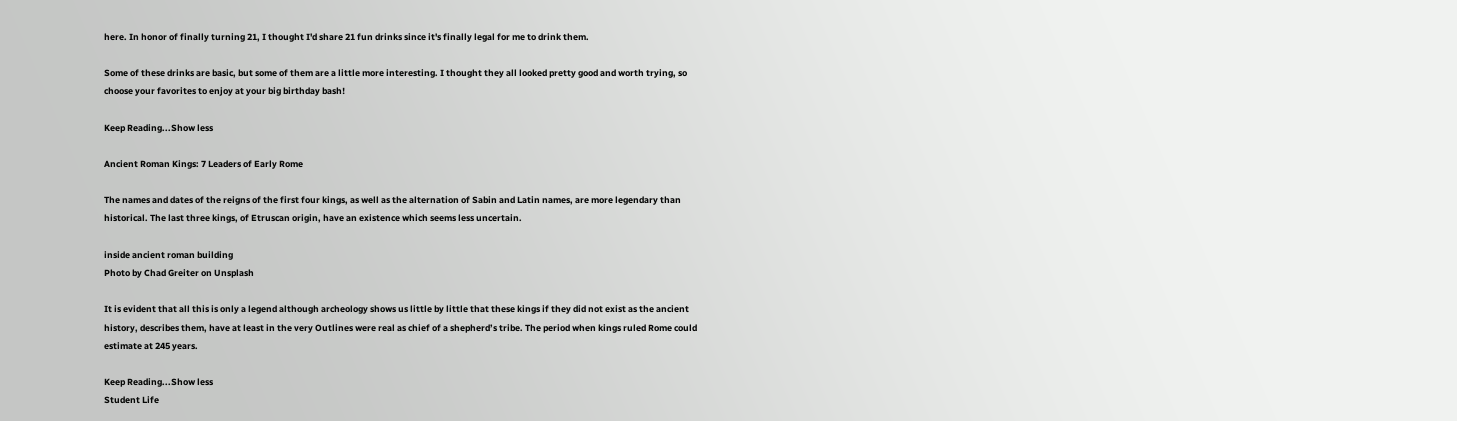here. In honor of finally turning 21, I thought I'd share 21 fun drinks since it's finally legal for me to drink them.

Some of these drinks are basic, but some of them are a little more interesting. I thought they all looked pretty good and worth trying, so choose your favorites to enjoy at your big birthday bash!

Keep Reading...Show less

Ancient Roman Kings: 7 Leaders of Early Rome

The names and dates of the reigns of the first four kings, as well as the alternation of Sabin and Latin names, are more legendary than historical. The last three kings, of Etruscan origin, have an existence which seems less uncertain.

inside ancient roman building
Photo by Chad Greiter on Unsplash

It is evident that all this is only a legend although archeology shows us little by little that these kings if they did not exist as the ancient history, describes them, have at least in the very Outlines were real as chief of a shepherd’s tribe. The period when kings ruled Rome could estimate at 245 years.

Keep Reading...Show less
Student Life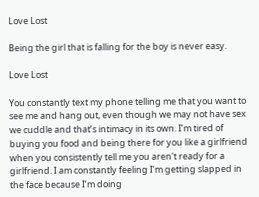Love Lost

Being the girl that is falling for the boy is never easy.

Love Lost

You constantly text my phone telling me that you want to see me and hang out, even though we may not have sex we cuddle and that’s intimacy in its own. I’m tired of buying you food and being there for you like a girlfriend when you consistently tell me you aren't ready for a girlfriend. I am constantly feeling I’m getting slapped in the face because I’m doing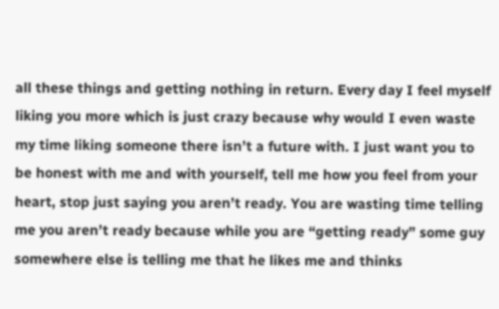all these things and getting nothing in return. Every day I feel myself liking you more which is just crazy because why would I even waste my time liking someone there isn’t a future with. I just want you to be honest with me and with yourself, tell me how you feel from your heart, stop just saying you aren’t ready. You are wasting time telling me you aren’t ready because while you are “getting ready” some guy somewhere else is telling me that he likes me and thinks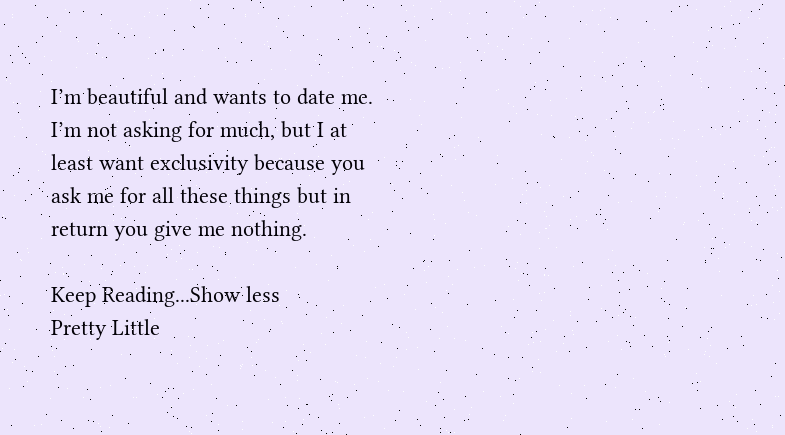I’m beautiful and wants to date me. I’m not asking for much, but I at least want exclusivity because you ask me for all these things but in return you give me nothing.

Keep Reading...Show less
Pretty Little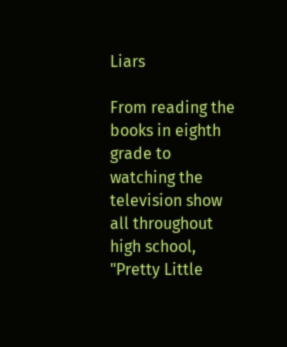Liars

From reading the books in eighth grade to watching the television show all throughout high school, "Pretty Little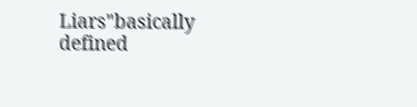Liars"basically defined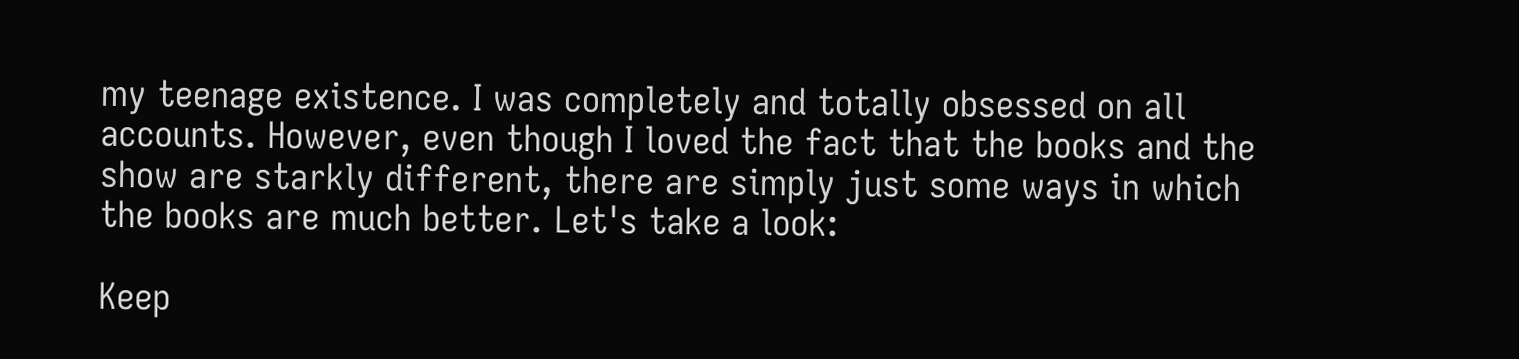my teenage existence. I was completely and totally obsessed on all accounts. However, even though I loved the fact that the books and the show are starkly different, there are simply just some ways in which the books are much better. Let's take a look:

Keep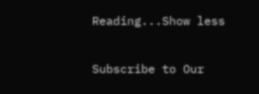Reading...Show less

Subscribe to Our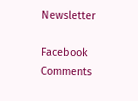Newsletter

Facebook Comments